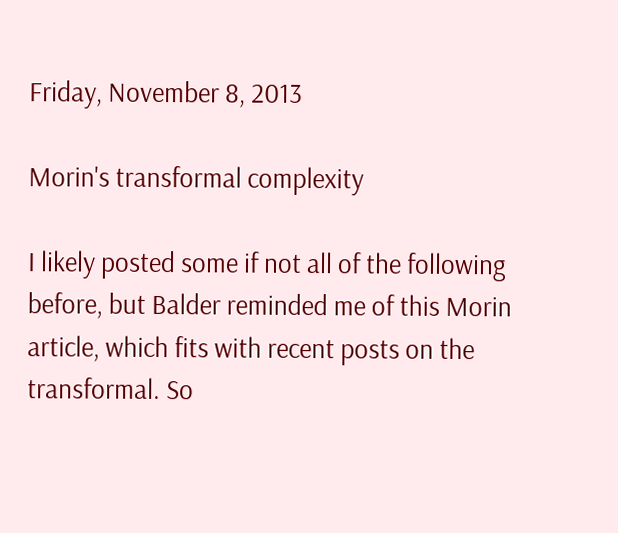Friday, November 8, 2013

Morin's transformal complexity

I likely posted some if not all of the following before, but Balder reminded me of this Morin article, which fits with recent posts on the transformal. So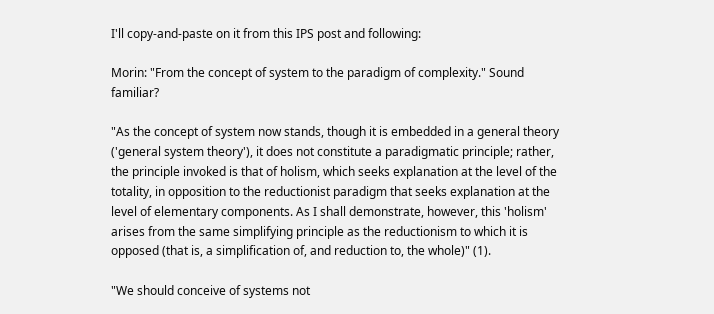I'll copy-and-paste on it from this IPS post and following:

Morin: "From the concept of system to the paradigm of complexity." Sound familiar?

"As the concept of system now stands, though it is embedded in a general theory ('general system theory'), it does not constitute a paradigmatic principle; rather, the principle invoked is that of holism, which seeks explanation at the level of the totality, in opposition to the reductionist paradigm that seeks explanation at the level of elementary components. As I shall demonstrate, however, this 'holism' arises from the same simplifying principle as the reductionism to which it is opposed (that is, a simplification of, and reduction to, the whole)" (1).

"We should conceive of systems not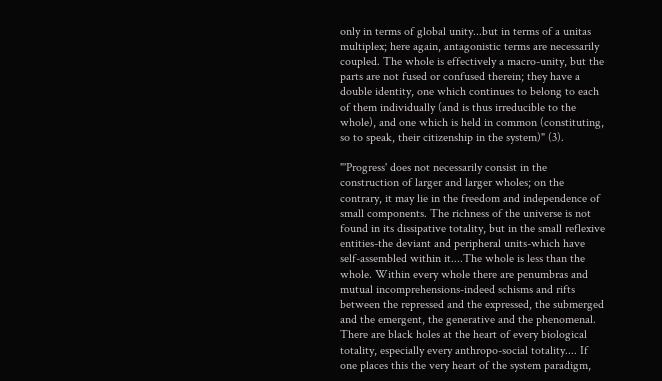only in terms of global unity...but in terms of a unitas multiplex; here again, antagonistic terms are necessarily coupled. The whole is effectively a macro-unity, but the parts are not fused or confused therein; they have a double identity, one which continues to belong to each of them individually (and is thus irreducible to the whole), and one which is held in common (constituting, so to speak, their citizenship in the system)" (3).

"'Progress' does not necessarily consist in the construction of larger and larger wholes; on the contrary, it may lie in the freedom and independence of small components. The richness of the universe is not found in its dissipative totality, but in the small reflexive entities-the deviant and peripheral units-which have self-assembled within it....The whole is less than the whole. Within every whole there are penumbras and mutual incomprehensions-indeed schisms and rifts between the repressed and the expressed, the submerged and the emergent, the generative and the phenomenal. There are black holes at the heart of every biological totality, especially every anthropo-social totality.... If one places this the very heart of the system paradigm,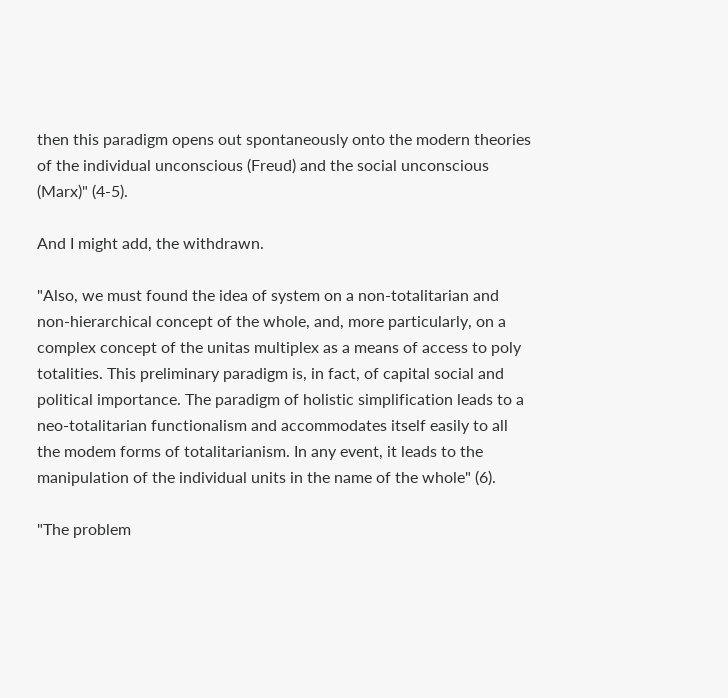then this paradigm opens out spontaneously onto the modern theories of the individual unconscious (Freud) and the social unconscious (Marx)" (4-5).

And I might add, the withdrawn.

"Also, we must found the idea of system on a non-totalitarian and non-hierarchical concept of the whole, and, more particularly, on a complex concept of the unitas multiplex as a means of access to poly totalities. This preliminary paradigm is, in fact, of capital social and political importance. The paradigm of holistic simplification leads to a neo-totalitarian functionalism and accommodates itself easily to all the modem forms of totalitarianism. In any event, it leads to the manipulation of the individual units in the name of the whole" (6).

"The problem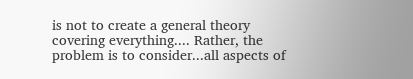is not to create a general theory covering everything.... Rather, the problem is to consider...all aspects of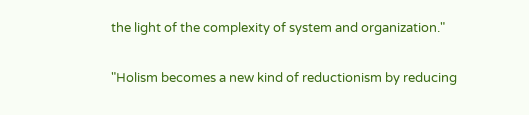the light of the complexity of system and organization."

"Holism becomes a new kind of reductionism by reducing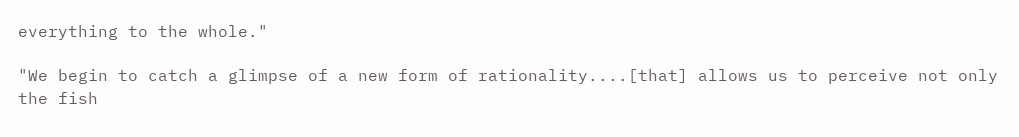everything to the whole."

"We begin to catch a glimpse of a new form of rationality....[that] allows us to perceive not only the fish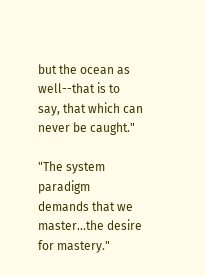but the ocean as well--that is to say, that which can never be caught."

"The system paradigm demands that we master...the desire for mastery."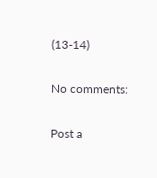(13-14)

No comments:

Post a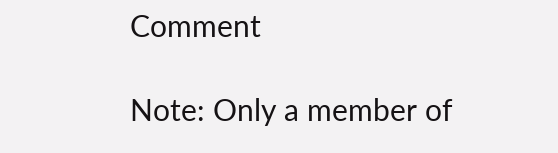Comment

Note: Only a member of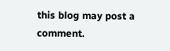this blog may post a comment.